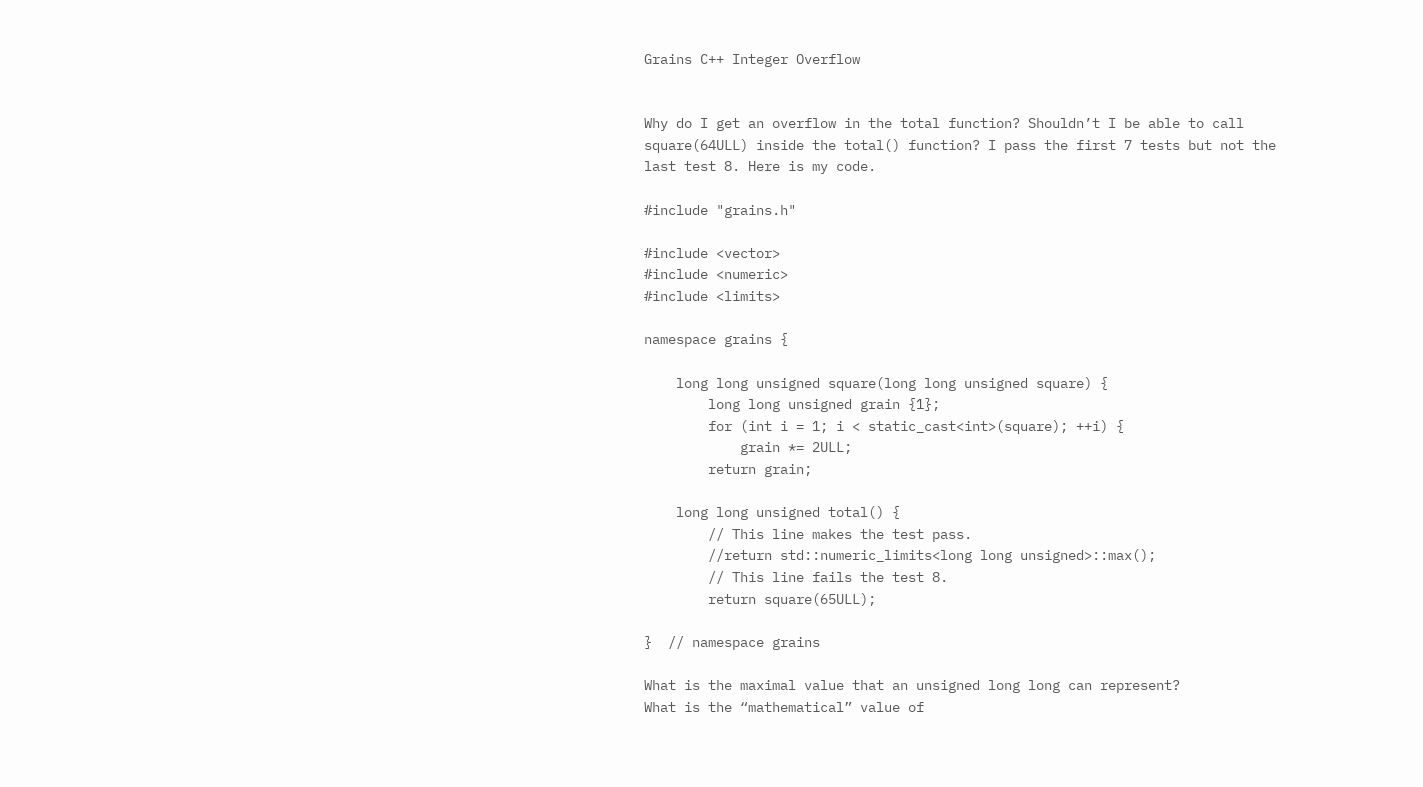Grains C++ Integer Overflow


Why do I get an overflow in the total function? Shouldn’t I be able to call square(64ULL) inside the total() function? I pass the first 7 tests but not the last test 8. Here is my code.

#include "grains.h"

#include <vector>
#include <numeric>
#include <limits>

namespace grains {

    long long unsigned square(long long unsigned square) {
        long long unsigned grain {1};
        for (int i = 1; i < static_cast<int>(square); ++i) {
            grain *= 2ULL;
        return grain;

    long long unsigned total() {
        // This line makes the test pass.
        //return std::numeric_limits<long long unsigned>::max();
        // This line fails the test 8.
        return square(65ULL);

}  // namespace grains

What is the maximal value that an unsigned long long can represent?
What is the “mathematical” value of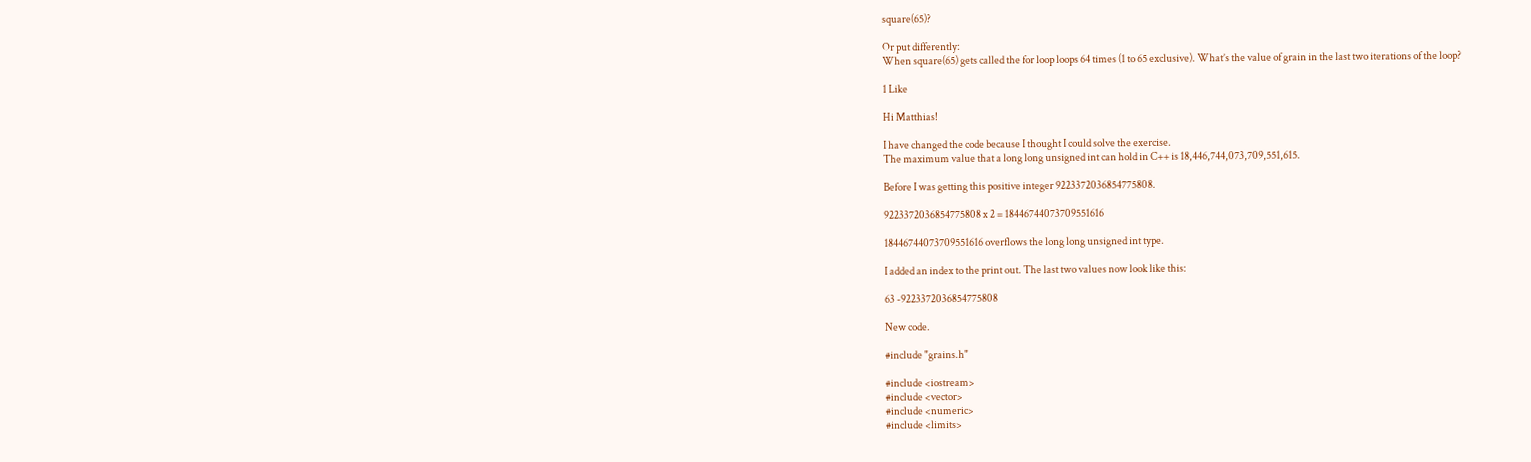square(65)?

Or put differently:
When square(65) gets called the for loop loops 64 times (1 to 65 exclusive). What’s the value of grain in the last two iterations of the loop?

1 Like

Hi Matthias!

I have changed the code because I thought I could solve the exercise.
The maximum value that a long long unsigned int can hold in C++ is 18,446,744,073,709,551,615.

Before I was getting this positive integer 9223372036854775808.

9223372036854775808 x 2 = 18446744073709551616

18446744073709551616 overflows the long long unsigned int type.

I added an index to the print out. The last two values now look like this:

63 -9223372036854775808

New code.

#include "grains.h"

#include <iostream>
#include <vector>
#include <numeric>
#include <limits>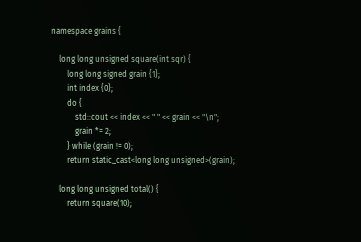namespace grains {

    long long unsigned square(int sqr) {
        long long signed grain {1};
        int index {0};
        do {
            std::cout << index << " " << grain << "\n";
            grain *= 2;
        } while (grain != 0);
        return static_cast<long long unsigned>(grain);

    long long unsigned total() {
        return square(10);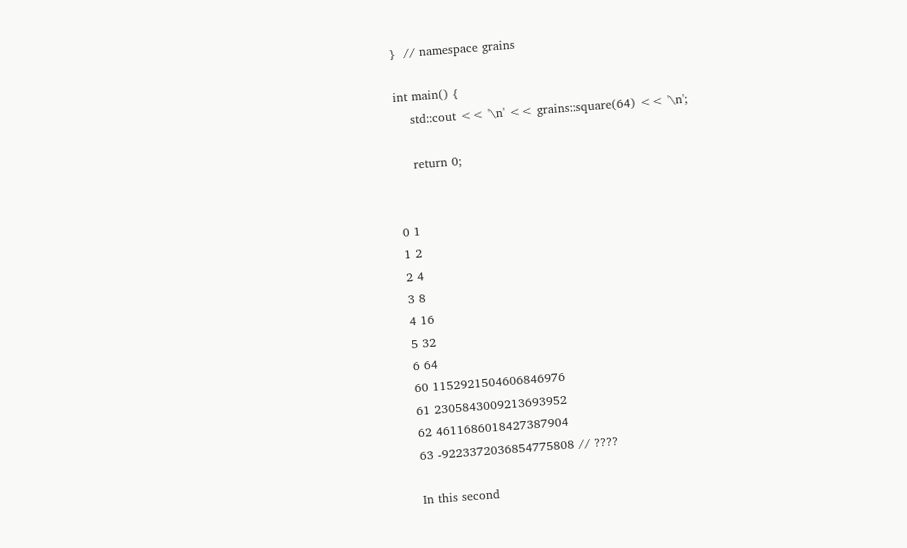}  // namespace grains

int main() {
    std::cout << '\n' << grains::square(64) << '\n';

    return 0;


0 1
1 2
2 4
3 8
4 16
5 32
6 64
60 1152921504606846976
61 2305843009213693952
62 4611686018427387904
63 -9223372036854775808 // ????

In this second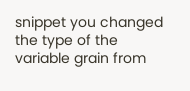snippet you changed the type of the variable grain from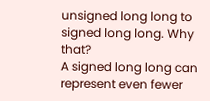unsigned long long to signed long long. Why that?
A signed long long can represent even fewer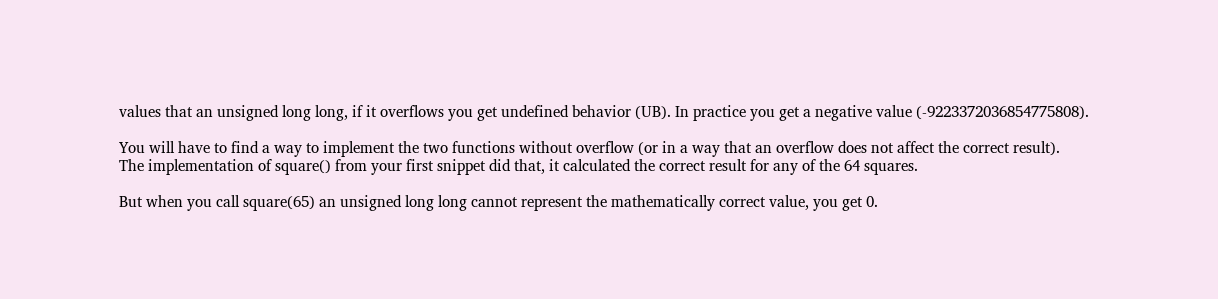values that an unsigned long long, if it overflows you get undefined behavior (UB). In practice you get a negative value (-9223372036854775808).

You will have to find a way to implement the two functions without overflow (or in a way that an overflow does not affect the correct result).
The implementation of square() from your first snippet did that, it calculated the correct result for any of the 64 squares.

But when you call square(65) an unsigned long long cannot represent the mathematically correct value, you get 0.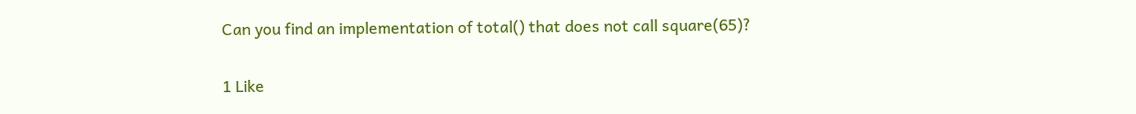Can you find an implementation of total() that does not call square(65)?

1 Like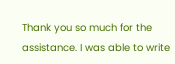Thank you so much for the assistance. I was able to write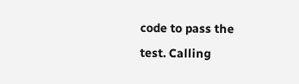code to pass the test. Calling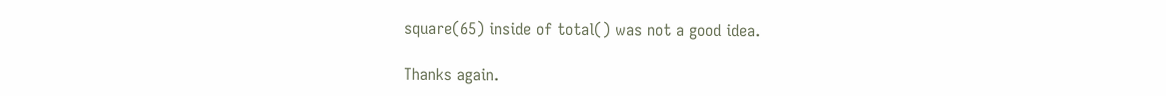square(65) inside of total() was not a good idea.

Thanks again.